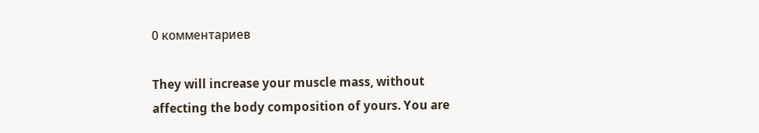0 комментариев

They will increase your muscle mass, without affecting the body composition of yours. You are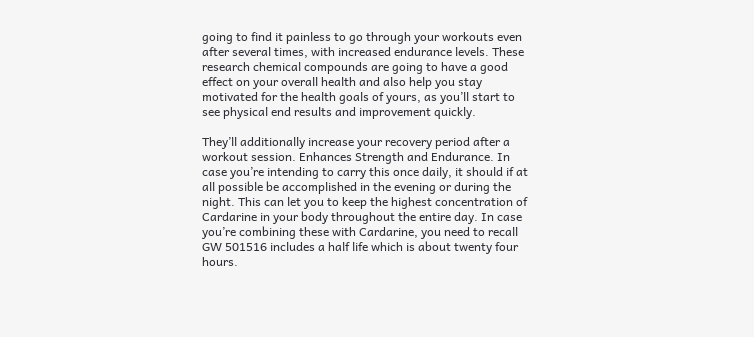going to find it painless to go through your workouts even after several times, with increased endurance levels. These research chemical compounds are going to have a good effect on your overall health and also help you stay motivated for the health goals of yours, as you’ll start to see physical end results and improvement quickly.

They’ll additionally increase your recovery period after a workout session. Enhances Strength and Endurance. In case you’re intending to carry this once daily, it should if at all possible be accomplished in the evening or during the night. This can let you to keep the highest concentration of Cardarine in your body throughout the entire day. In case you’re combining these with Cardarine, you need to recall GW 501516 includes a half life which is about twenty four hours.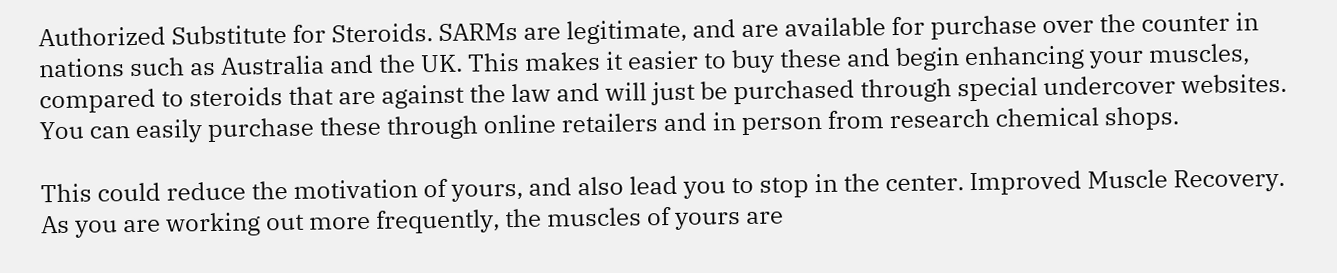Authorized Substitute for Steroids. SARMs are legitimate, and are available for purchase over the counter in nations such as Australia and the UK. This makes it easier to buy these and begin enhancing your muscles, compared to steroids that are against the law and will just be purchased through special undercover websites. You can easily purchase these through online retailers and in person from research chemical shops.

This could reduce the motivation of yours, and also lead you to stop in the center. Improved Muscle Recovery. As you are working out more frequently, the muscles of yours are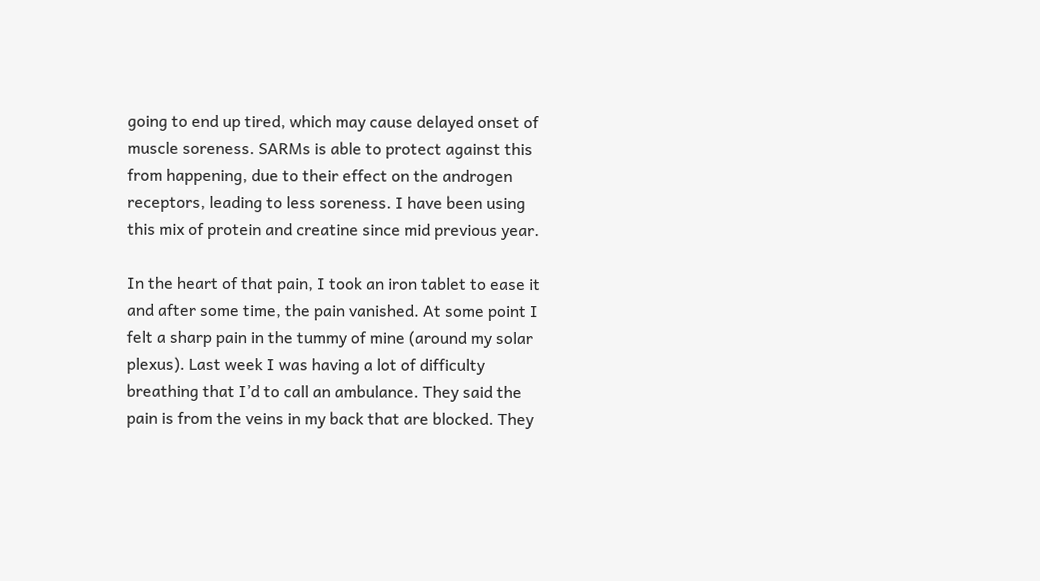going to end up tired, which may cause delayed onset of muscle soreness. SARMs is able to protect against this from happening, due to their effect on the androgen receptors, leading to less soreness. I have been using this mix of protein and creatine since mid previous year.

In the heart of that pain, I took an iron tablet to ease it and after some time, the pain vanished. At some point I felt a sharp pain in the tummy of mine (around my solar plexus). Last week I was having a lot of difficulty breathing that I’d to call an ambulance. They said the pain is from the veins in my back that are blocked. They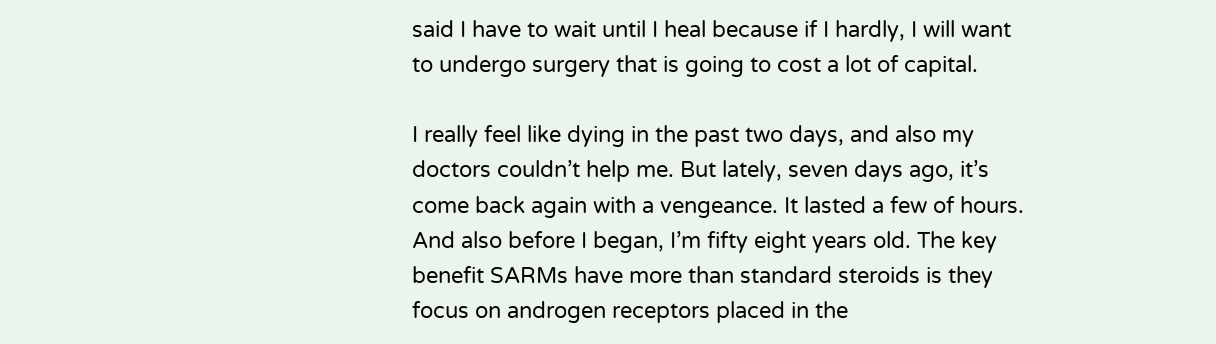said I have to wait until I heal because if I hardly, I will want to undergo surgery that is going to cost a lot of capital.

I really feel like dying in the past two days, and also my doctors couldn’t help me. But lately, seven days ago, it’s come back again with a vengeance. It lasted a few of hours. And also before I began, I’m fifty eight years old. The key benefit SARMs have more than standard steroids is they focus on androgen receptors placed in the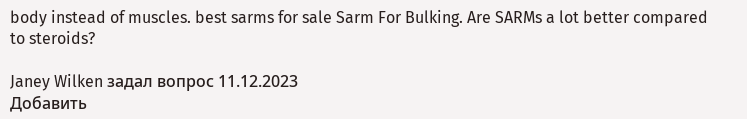body instead of muscles. best sarms for sale Sarm For Bulking. Are SARMs a lot better compared to steroids?

Janey Wilken задал вопрос 11.12.2023
Добавить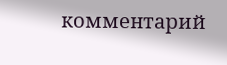комментарий